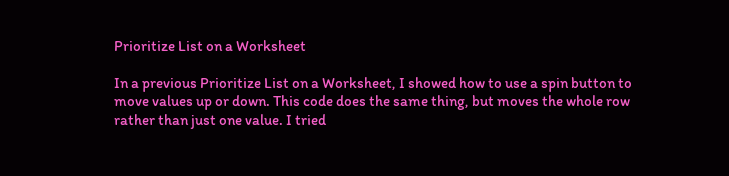Prioritize List on a Worksheet

In a previous Prioritize List on a Worksheet, I showed how to use a spin button to move values up or down. This code does the same thing, but moves the whole row rather than just one value. I tried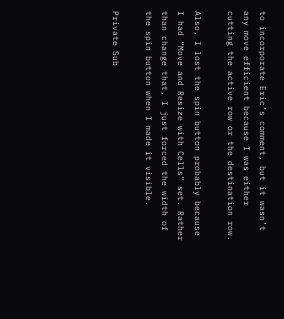to incorporate Eric’s comment, but it wasn’t any move efficient because I was either cutting the active row or the destination row.

Also, I lost the spin button probably because I had “Move and Resize with Cells” set. Rather than change that, I just forced the width of the spin button when I made it visible.

Private Sub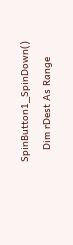SpinButton1_SpinDown()
    Dim rDest As Range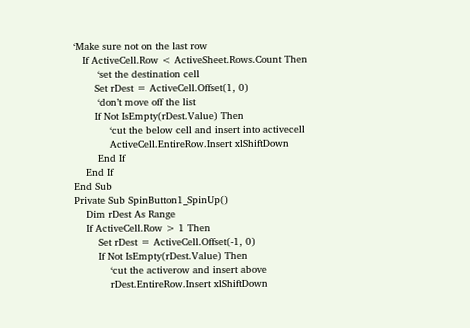‘Make sure not on the last row
   If ActiveCell.Row < ActiveSheet.Rows.Count Then
        ‘set the destination cell
       Set rDest = ActiveCell.Offset(1, 0)
        ‘don’t move off the list
       If Not IsEmpty(rDest.Value) Then
            ‘cut the below cell and insert into activecell
            ActiveCell.EntireRow.Insert xlShiftDown
        End If
    End If
End Sub
Private Sub SpinButton1_SpinUp()
    Dim rDest As Range
    If ActiveCell.Row > 1 Then
        Set rDest = ActiveCell.Offset(-1, 0)
        If Not IsEmpty(rDest.Value) Then
            ‘cut the activerow and insert above
            rDest.EntireRow.Insert xlShiftDown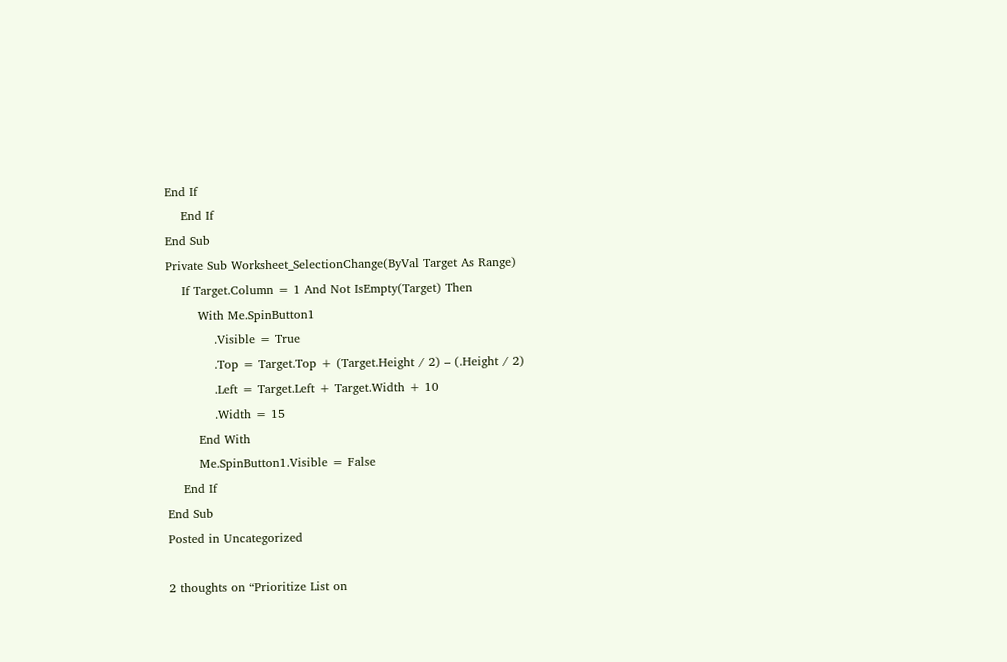End If
    End If
End Sub
Private Sub Worksheet_SelectionChange(ByVal Target As Range)
    If Target.Column = 1 And Not IsEmpty(Target) Then
        With Me.SpinButton1
            .Visible = True
            .Top = Target.Top + (Target.Height / 2) – (.Height / 2)
            .Left = Target.Left + Target.Width + 10
            .Width = 15
        End With
        Me.SpinButton1.Visible = False
    End If
End Sub
Posted in Uncategorized

2 thoughts on “Prioritize List on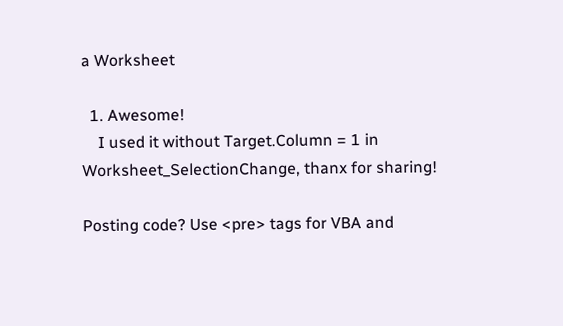a Worksheet

  1. Awesome!
    I used it without Target.Column = 1 in Worksheet_SelectionChange, thanx for sharing!

Posting code? Use <pre> tags for VBA and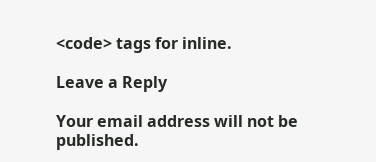<code> tags for inline.

Leave a Reply

Your email address will not be published.